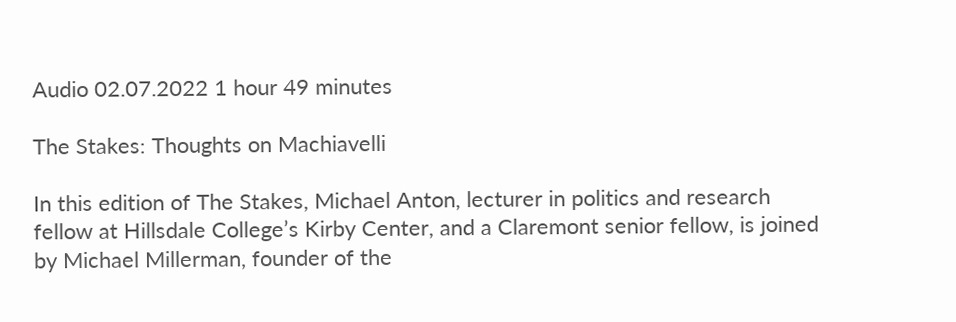Audio 02.07.2022 1 hour 49 minutes

The Stakes: Thoughts on Machiavelli

In this edition of The Stakes, Michael Anton, lecturer in politics and research fellow at Hillsdale College’s Kirby Center, and a Claremont senior fellow, is joined by Michael Millerman, founder of the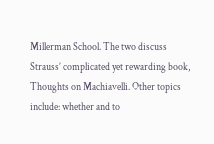Millerman School. The two discuss Strauss’ complicated yet rewarding book, Thoughts on Machiavelli. Other topics include: whether and to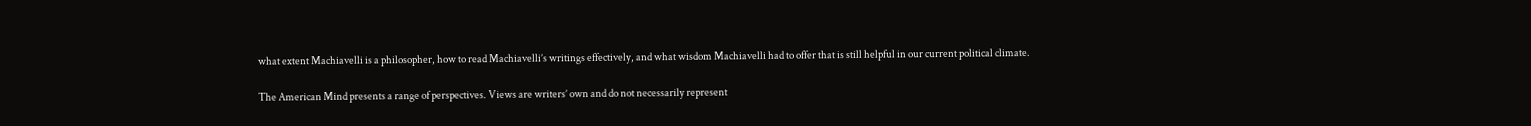what extent Machiavelli is a philosopher, how to read Machiavelli’s writings effectively, and what wisdom Machiavelli had to offer that is still helpful in our current political climate.

The American Mind presents a range of perspectives. Views are writers’ own and do not necessarily represent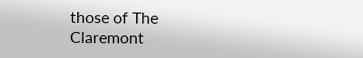those of The Claremont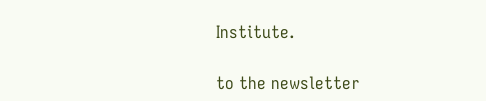Institute.

to the newsletter